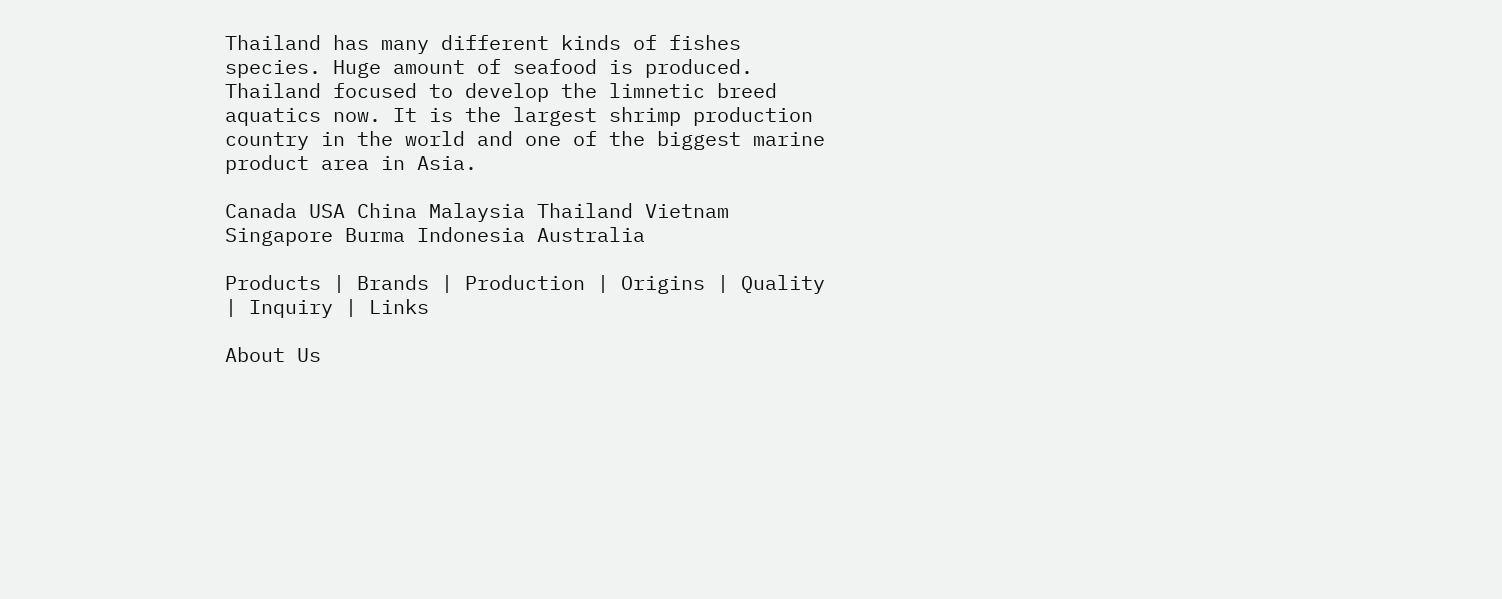Thailand has many different kinds of fishes species. Huge amount of seafood is produced. Thailand focused to develop the limnetic breed aquatics now. It is the largest shrimp production country in the world and one of the biggest marine product area in Asia.

Canada USA China Malaysia Thailand Vietnam Singapore Burma Indonesia Australia

Products | Brands | Production | Origins | Quality | Inquiry | Links

About Us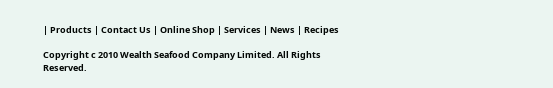| Products | Contact Us | Online Shop | Services | News | Recipes

Copyright c 2010 Wealth Seafood Company Limited. All Rights Reserved.